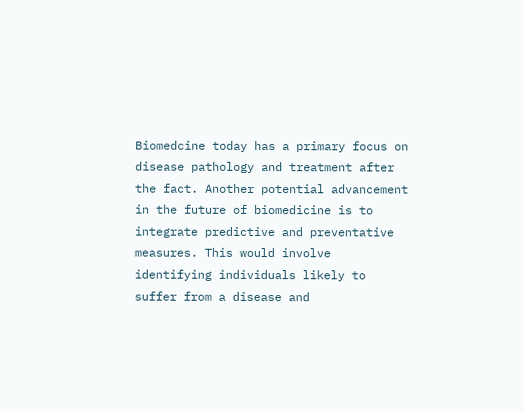Biomedcine today has a primary focus on disease pathology and treatment after the fact. Another potential advancement in the future of biomedicine is to integrate predictive and preventative measures. This would involve identifying individuals likely to suffer from a disease and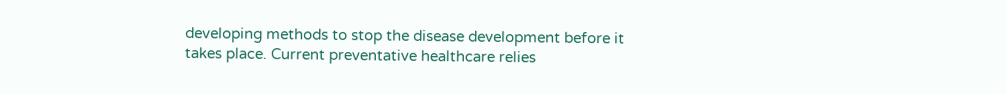developing methods to stop the disease development before it takes place. Current preventative healthcare relies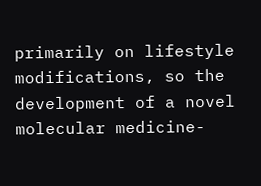primarily on lifestyle modifications, so the development of a novel molecular medicine-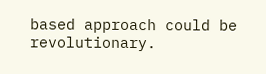based approach could be revolutionary.